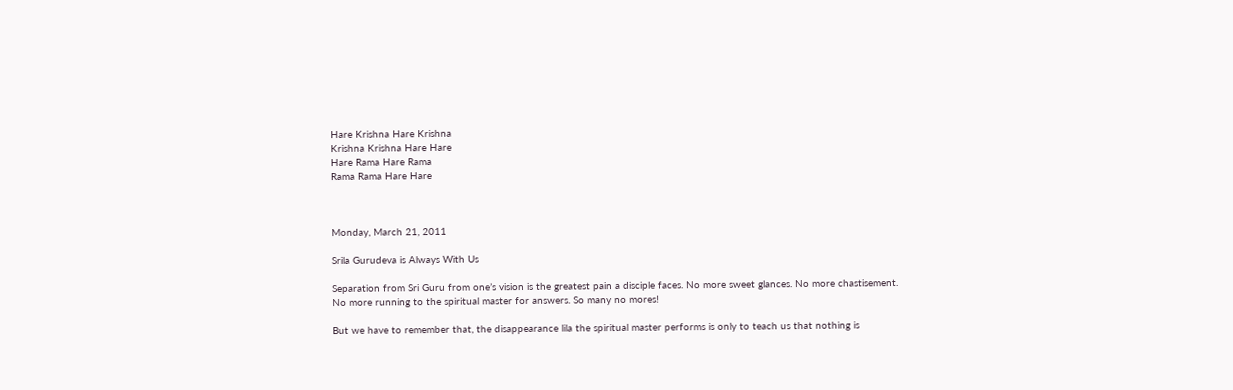Hare Krishna Hare Krishna
Krishna Krishna Hare Hare
Hare Rama Hare Rama
Rama Rama Hare Hare



Monday, March 21, 2011

Srila Gurudeva is Always With Us

Separation from Sri Guru from one’s vision is the greatest pain a disciple faces. No more sweet glances. No more chastisement. No more running to the spiritual master for answers. So many no mores!

But we have to remember that, the disappearance lila the spiritual master performs is only to teach us that nothing is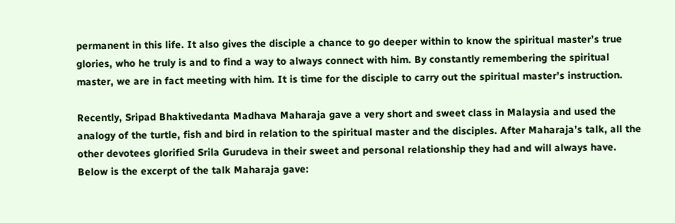permanent in this life. It also gives the disciple a chance to go deeper within to know the spiritual master’s true glories, who he truly is and to find a way to always connect with him. By constantly remembering the spiritual master, we are in fact meeting with him. It is time for the disciple to carry out the spiritual master’s instruction.

Recently, Sripad Bhaktivedanta Madhava Maharaja gave a very short and sweet class in Malaysia and used the analogy of the turtle, fish and bird in relation to the spiritual master and the disciples. After Maharaja’s talk, all the other devotees glorified Srila Gurudeva in their sweet and personal relationship they had and will always have. Below is the excerpt of the talk Maharaja gave: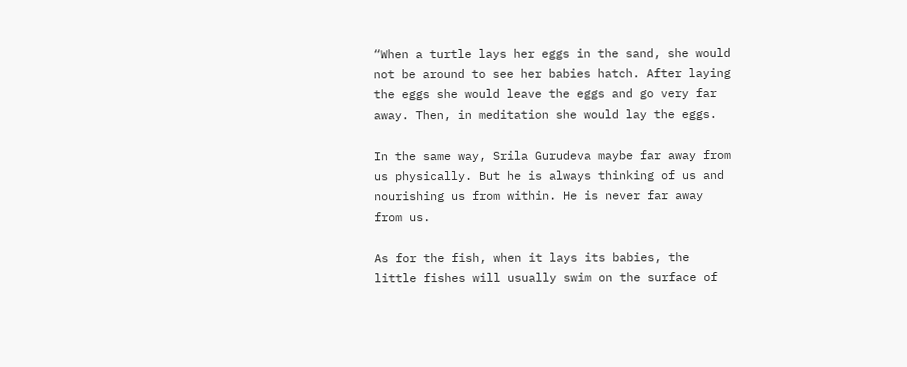“When a turtle lays her eggs in the sand, she would not be around to see her babies hatch. After laying the eggs she would leave the eggs and go very far away. Then, in meditation she would lay the eggs.

In the same way, Srila Gurudeva maybe far away from us physically. But he is always thinking of us and nourishing us from within. He is never far away from us.

As for the fish, when it lays its babies, the little fishes will usually swim on the surface of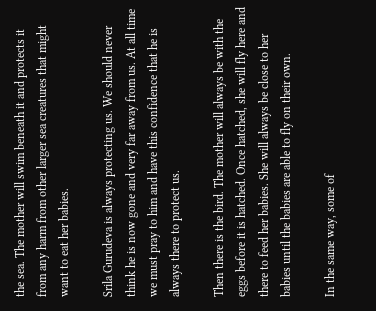the sea. The mother will swim beneath it and protects it from any harm from other larger sea creatures that might want to eat her babies.

Srila Gurudeva is always protecting us. We should never think he is now gone and very far away from us. At all time we must pray to him and have this confidence that he is always there to protect us.

Then there is the bird. The mother will always be with the eggs before it is hatched. Once hatched, she will fly here and there to feed her babies. She will always be close to her babies until the babies are able to fly on their own.

In the same way, some of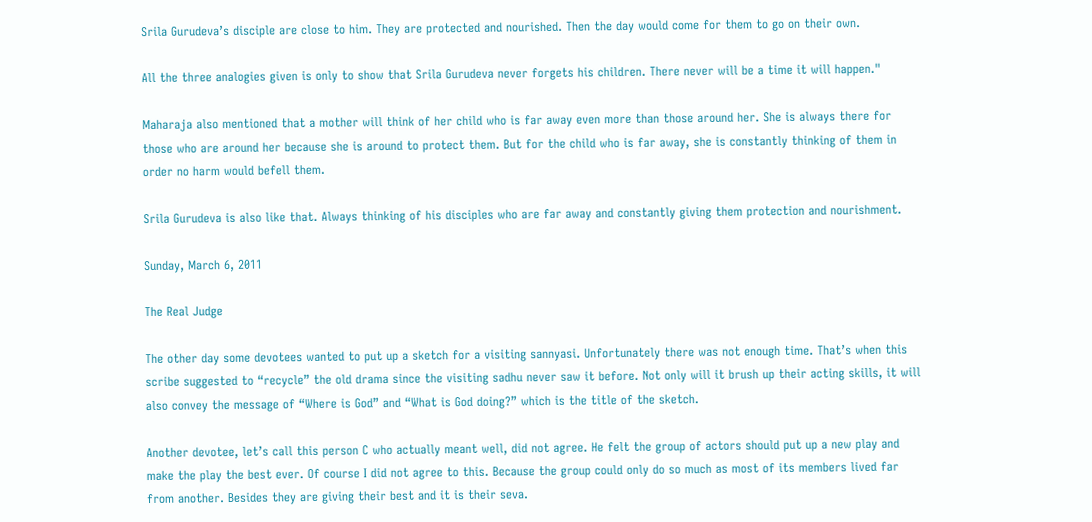Srila Gurudeva’s disciple are close to him. They are protected and nourished. Then the day would come for them to go on their own.

All the three analogies given is only to show that Srila Gurudeva never forgets his children. There never will be a time it will happen."

Maharaja also mentioned that a mother will think of her child who is far away even more than those around her. She is always there for those who are around her because she is around to protect them. But for the child who is far away, she is constantly thinking of them in order no harm would befell them.

Srila Gurudeva is also like that. Always thinking of his disciples who are far away and constantly giving them protection and nourishment.

Sunday, March 6, 2011

The Real Judge

The other day some devotees wanted to put up a sketch for a visiting sannyasi. Unfortunately there was not enough time. That’s when this scribe suggested to “recycle” the old drama since the visiting sadhu never saw it before. Not only will it brush up their acting skills, it will also convey the message of “Where is God” and “What is God doing?” which is the title of the sketch.

Another devotee, let’s call this person C who actually meant well, did not agree. He felt the group of actors should put up a new play and make the play the best ever. Of course I did not agree to this. Because the group could only do so much as most of its members lived far from another. Besides they are giving their best and it is their seva.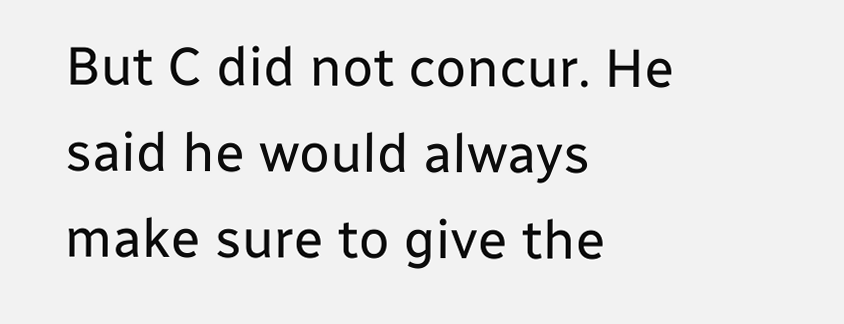But C did not concur. He said he would always make sure to give the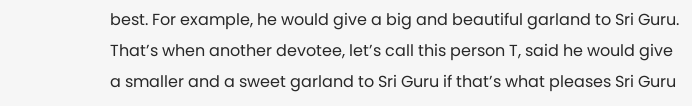best. For example, he would give a big and beautiful garland to Sri Guru. That’s when another devotee, let’s call this person T, said he would give a smaller and a sweet garland to Sri Guru if that’s what pleases Sri Guru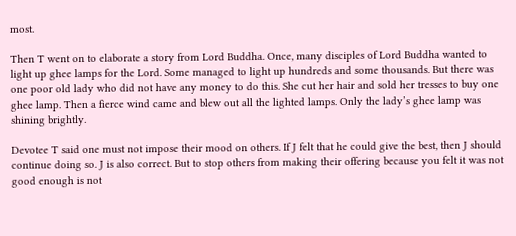most.

Then T went on to elaborate a story from Lord Buddha. Once, many disciples of Lord Buddha wanted to light up ghee lamps for the Lord. Some managed to light up hundreds and some thousands. But there was one poor old lady who did not have any money to do this. She cut her hair and sold her tresses to buy one ghee lamp. Then a fierce wind came and blew out all the lighted lamps. Only the lady’s ghee lamp was shining brightly.

Devotee T said one must not impose their mood on others. If J felt that he could give the best, then J should continue doing so. J is also correct. But to stop others from making their offering because you felt it was not good enough is not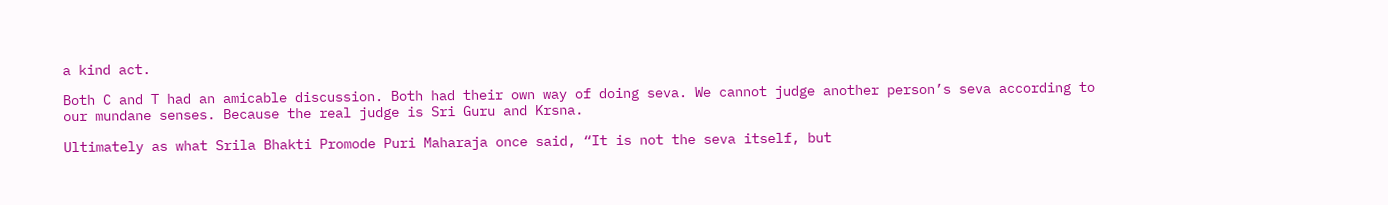a kind act.

Both C and T had an amicable discussion. Both had their own way of doing seva. We cannot judge another person’s seva according to our mundane senses. Because the real judge is Sri Guru and Krsna.

Ultimately as what Srila Bhakti Promode Puri Maharaja once said, “It is not the seva itself, but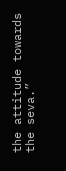the attitude towards the seva.”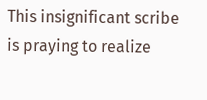This insignificant scribe is praying to realize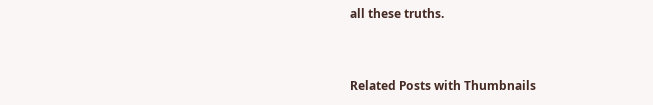all these truths.


Related Posts with Thumbnails